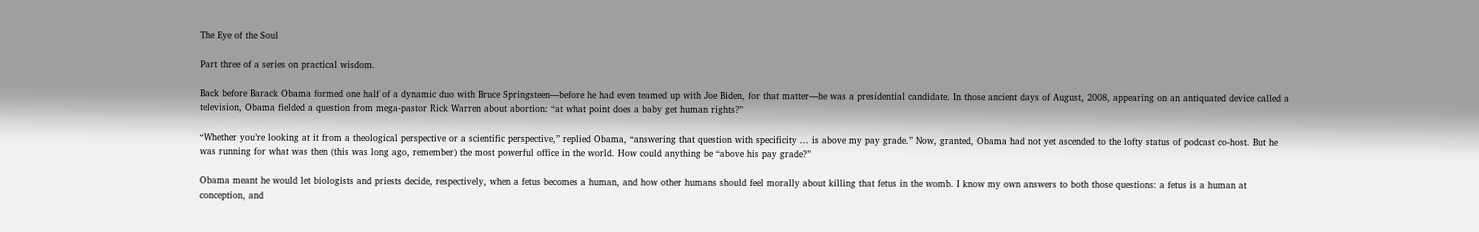The Eye of the Soul

Part three of a series on practical wisdom.

Back before Barack Obama formed one half of a dynamic duo with Bruce Springsteen—before he had even teamed up with Joe Biden, for that matter—he was a presidential candidate. In those ancient days of August, 2008, appearing on an antiquated device called a television, Obama fielded a question from mega-pastor Rick Warren about abortion: “at what point does a baby get human rights?”

“Whether you’re looking at it from a theological perspective or a scientific perspective,” replied Obama, “answering that question with specificity ... is above my pay grade.” Now, granted, Obama had not yet ascended to the lofty status of podcast co-host. But he was running for what was then (this was long ago, remember) the most powerful office in the world. How could anything be “above his pay grade?”

Obama meant he would let biologists and priests decide, respectively, when a fetus becomes a human, and how other humans should feel morally about killing that fetus in the womb. I know my own answers to both those questions: a fetus is a human at conception, and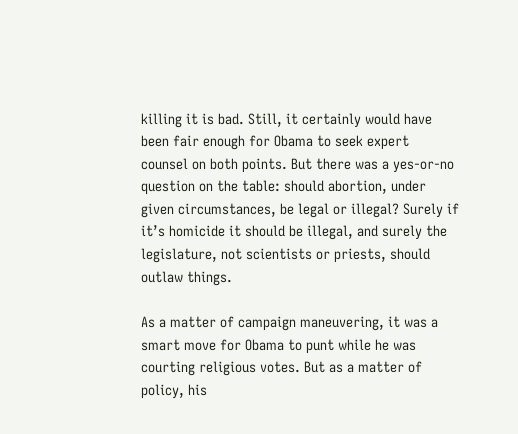killing it is bad. Still, it certainly would have been fair enough for Obama to seek expert counsel on both points. But there was a yes-or-no question on the table: should abortion, under given circumstances, be legal or illegal? Surely if it’s homicide it should be illegal, and surely the legislature, not scientists or priests, should outlaw things.

As a matter of campaign maneuvering, it was a smart move for Obama to punt while he was courting religious votes. But as a matter of policy, his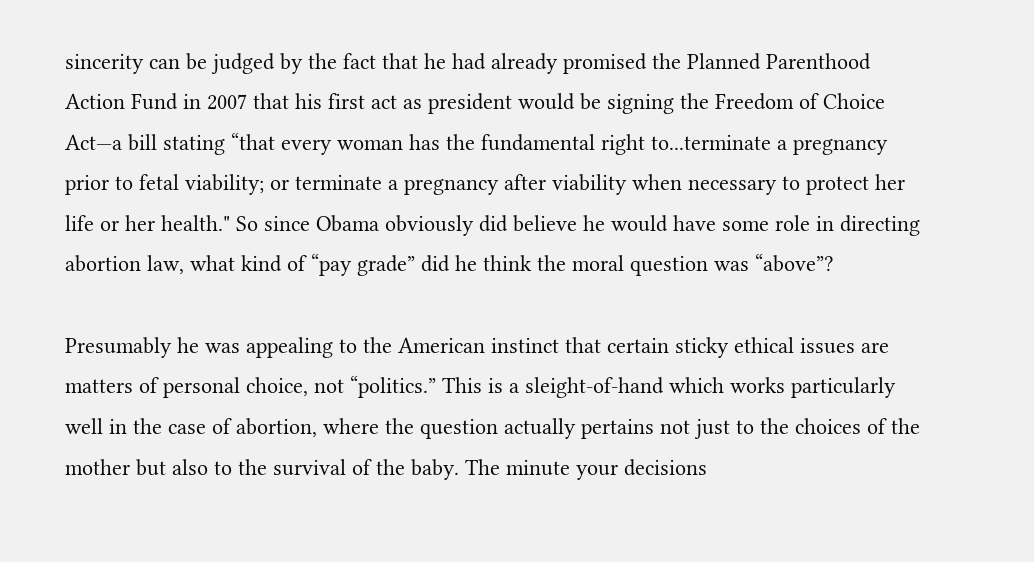sincerity can be judged by the fact that he had already promised the Planned Parenthood Action Fund in 2007 that his first act as president would be signing the Freedom of Choice Act—a bill stating “that every woman has the fundamental right to...terminate a pregnancy prior to fetal viability; or terminate a pregnancy after viability when necessary to protect her life or her health." So since Obama obviously did believe he would have some role in directing abortion law, what kind of “pay grade” did he think the moral question was “above”?

Presumably he was appealing to the American instinct that certain sticky ethical issues are matters of personal choice, not “politics.” This is a sleight-of-hand which works particularly well in the case of abortion, where the question actually pertains not just to the choices of the mother but also to the survival of the baby. The minute your decisions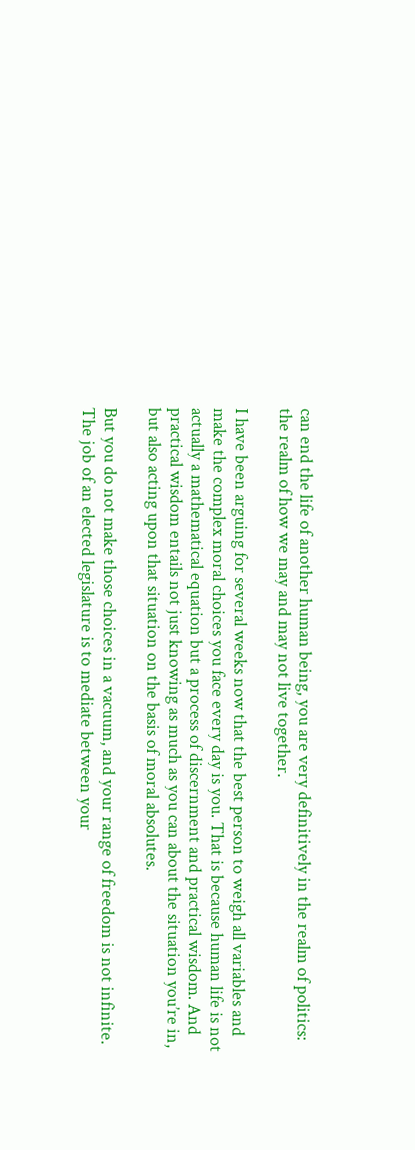can end the life of another human being, you are very definitively in the realm of politics: the realm of how we may and may not live together.

I have been arguing for several weeks now that the best person to weigh all variables and make the complex moral choices you face every day is you. That is because human life is not actually a mathematical equation but a process of discernment and practical wisdom. And practical wisdom entails not just knowing as much as you can about the situation you’re in, but also acting upon that situation on the basis of moral absolutes.

But you do not make those choices in a vacuum, and your range of freedom is not infinite. The job of an elected legislature is to mediate between your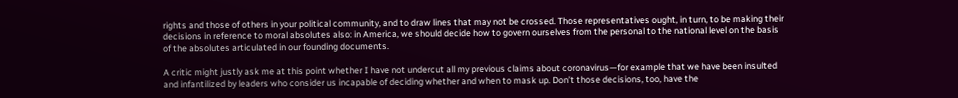rights and those of others in your political community, and to draw lines that may not be crossed. Those representatives ought, in turn, to be making their decisions in reference to moral absolutes also: in America, we should decide how to govern ourselves from the personal to the national level on the basis of the absolutes articulated in our founding documents.

A critic might justly ask me at this point whether I have not undercut all my previous claims about coronavirus—for example that we have been insulted and infantilized by leaders who consider us incapable of deciding whether and when to mask up. Don’t those decisions, too, have the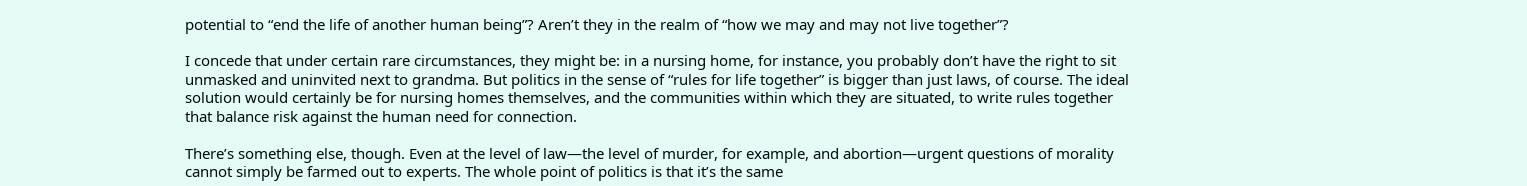potential to “end the life of another human being”? Aren’t they in the realm of “how we may and may not live together”?

I concede that under certain rare circumstances, they might be: in a nursing home, for instance, you probably don’t have the right to sit unmasked and uninvited next to grandma. But politics in the sense of “rules for life together” is bigger than just laws, of course. The ideal solution would certainly be for nursing homes themselves, and the communities within which they are situated, to write rules together that balance risk against the human need for connection.

There’s something else, though. Even at the level of law—the level of murder, for example, and abortion—urgent questions of morality cannot simply be farmed out to experts. The whole point of politics is that it’s the same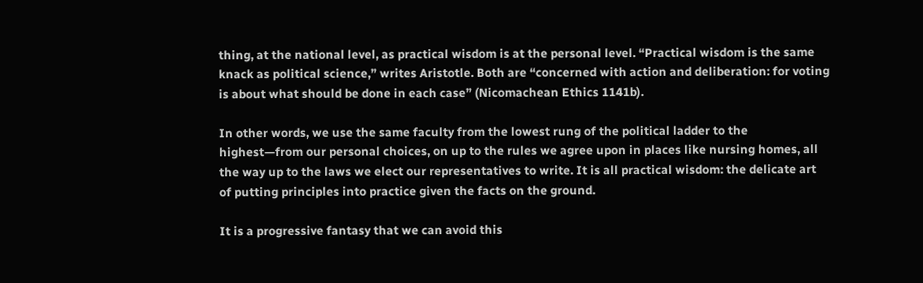thing, at the national level, as practical wisdom is at the personal level. “Practical wisdom is the same knack as political science,” writes Aristotle. Both are “concerned with action and deliberation: for voting is about what should be done in each case” (Nicomachean Ethics 1141b).

In other words, we use the same faculty from the lowest rung of the political ladder to the highest—from our personal choices, on up to the rules we agree upon in places like nursing homes, all the way up to the laws we elect our representatives to write. It is all practical wisdom: the delicate art of putting principles into practice given the facts on the ground.

It is a progressive fantasy that we can avoid this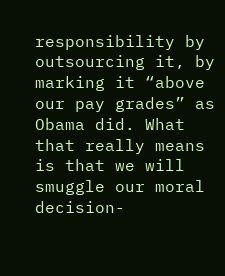responsibility by outsourcing it, by marking it “above our pay grades” as Obama did. What that really means is that we will smuggle our moral decision-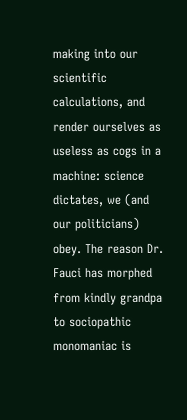making into our scientific calculations, and render ourselves as useless as cogs in a machine: science dictates, we (and our politicians) obey. The reason Dr. Fauci has morphed from kindly grandpa to sociopathic monomaniac is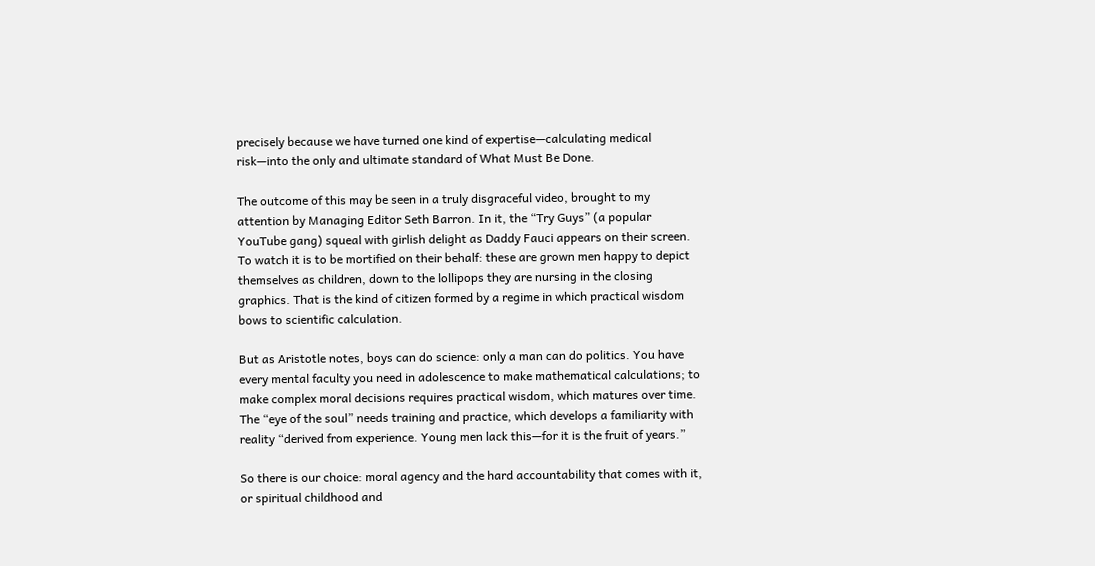precisely because we have turned one kind of expertise—calculating medical risk—into the only and ultimate standard of What Must Be Done.

The outcome of this may be seen in a truly disgraceful video, brought to my attention by Managing Editor Seth Barron. In it, the “Try Guys” (a popular YouTube gang) squeal with girlish delight as Daddy Fauci appears on their screen. To watch it is to be mortified on their behalf: these are grown men happy to depict themselves as children, down to the lollipops they are nursing in the closing graphics. That is the kind of citizen formed by a regime in which practical wisdom bows to scientific calculation.

But as Aristotle notes, boys can do science: only a man can do politics. You have every mental faculty you need in adolescence to make mathematical calculations; to make complex moral decisions requires practical wisdom, which matures over time. The “eye of the soul” needs training and practice, which develops a familiarity with reality “derived from experience. Young men lack this—for it is the fruit of years.”

So there is our choice: moral agency and the hard accountability that comes with it, or spiritual childhood and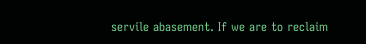servile abasement. If we are to reclaim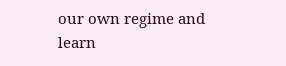our own regime and learn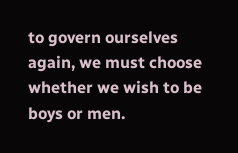to govern ourselves again, we must choose whether we wish to be boys or men.